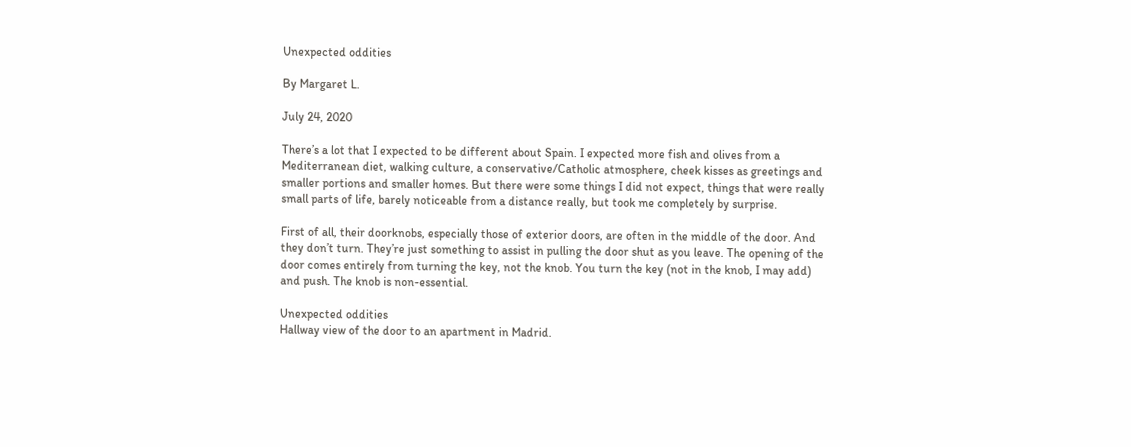Unexpected oddities

By Margaret L.

July 24, 2020

There’s a lot that I expected to be different about Spain. I expected more fish and olives from a Mediterranean diet, walking culture, a conservative/Catholic atmosphere, cheek kisses as greetings and smaller portions and smaller homes. But there were some things I did not expect, things that were really small parts of life, barely noticeable from a distance really, but took me completely by surprise.

First of all, their doorknobs, especially those of exterior doors, are often in the middle of the door. And they don’t turn. They’re just something to assist in pulling the door shut as you leave. The opening of the door comes entirely from turning the key, not the knob. You turn the key (not in the knob, I may add) and push. The knob is non-essential.

Unexpected oddities
Hallway view of the door to an apartment in Madrid.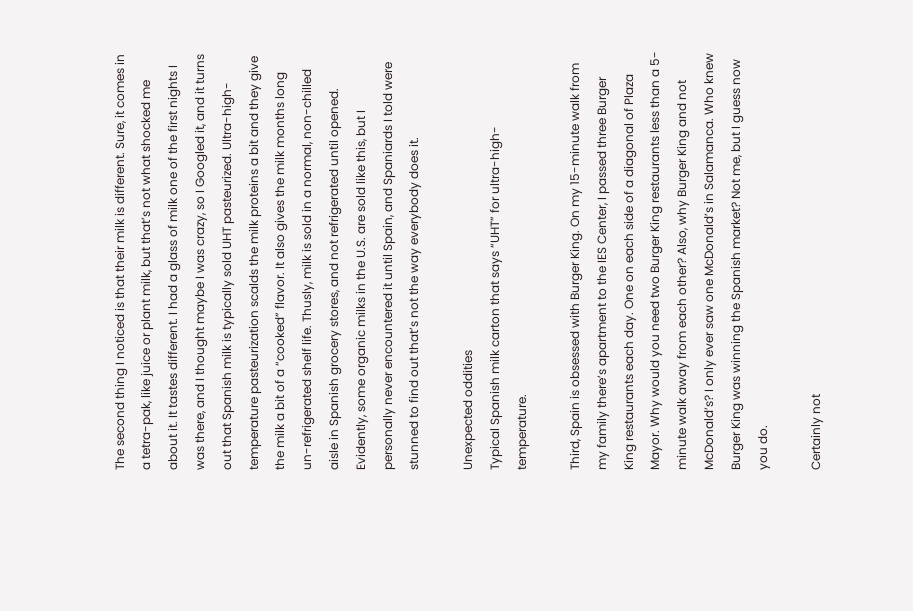The second thing I noticed is that their milk is different. Sure, it comes in a tetra-pak, like juice or plant milk, but that’s not what shocked me about it. It tastes different. I had a glass of milk one of the first nights I was there, and I thought maybe I was crazy, so I Googled it, and it turns out that Spanish milk is typically sold UHT pasteurized. Ultra-high-temperature pasteurization scalds the milk proteins a bit and they give the milk a bit of a “cooked” flavor. It also gives the milk months long un-refrigerated shelf life. Thusly, milk is sold in a normal, non-chilled aisle in Spanish grocery stores, and not refrigerated until opened. Evidently, some organic milks in the U.S. are sold like this, but I personally never encountered it until Spain, and Spaniards I told were stunned to find out that’s not the way everybody does it.

Unexpected oddities
Typical Spanish milk carton that says “UHT” for ultra-high-temperature.

Third, Spain is obsessed with Burger King. On my 15-minute walk from my family there’s apartment to the IES Center, I passed three Burger King restaurants each day. One on each side of a diagonal of Plaza Mayor. Why would you need two Burger King restaurants less than a 5-minute walk away from each other? Also, why Burger King and not McDonald’s? I only ever saw one McDonald’s in Salamanca. Who knew Burger King was winning the Spanish market? Not me, but I guess now you do.

Certainly not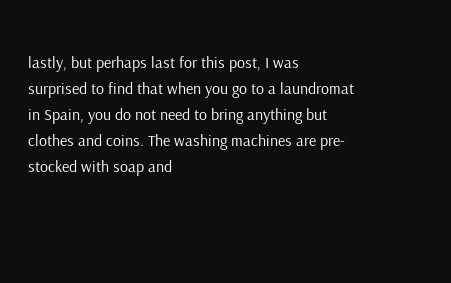lastly, but perhaps last for this post, I was surprised to find that when you go to a laundromat in Spain, you do not need to bring anything but clothes and coins. The washing machines are pre-stocked with soap and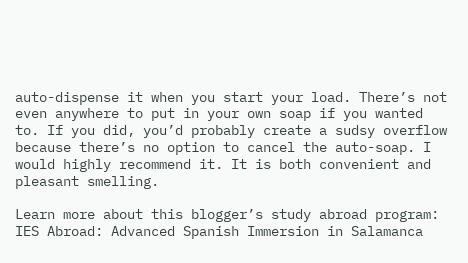auto-dispense it when you start your load. There’s not even anywhere to put in your own soap if you wanted to. If you did, you’d probably create a sudsy overflow because there’s no option to cancel the auto-soap. I would highly recommend it. It is both convenient and pleasant smelling.

Learn more about this blogger’s study abroad program: IES Abroad: Advanced Spanish Immersion in Salamanca